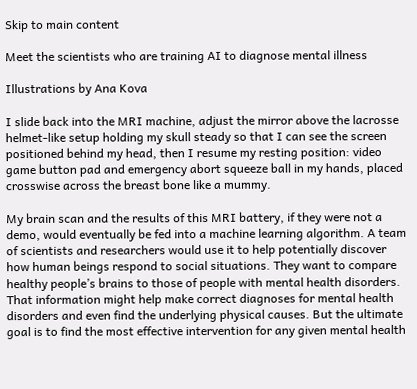Skip to main content

Meet the scientists who are training AI to diagnose mental illness

Illustrations by Ana Kova

I slide back into the MRI machine, adjust the mirror above the lacrosse helmet-like setup holding my skull steady so that I can see the screen positioned behind my head, then I resume my resting position: video game button pad and emergency abort squeeze ball in my hands, placed crosswise across the breast bone like a mummy.

My brain scan and the results of this MRI battery, if they were not a demo, would eventually be fed into a machine learning algorithm. A team of scientists and researchers would use it to help potentially discover how human beings respond to social situations. They want to compare healthy people’s brains to those of people with mental health disorders. That information might help make correct diagnoses for mental health disorders and even find the underlying physical causes. But the ultimate goal is to find the most effective intervention for any given mental health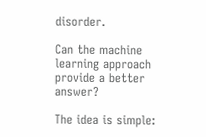disorder.

Can the machine learning approach provide a better answer?

The idea is simple: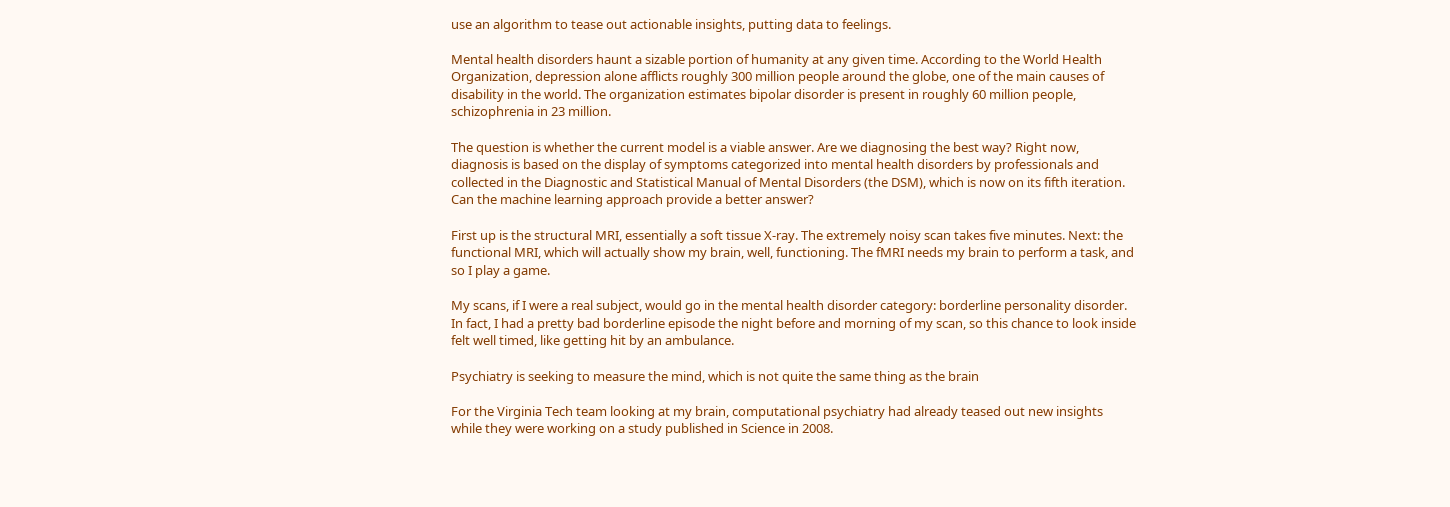use an algorithm to tease out actionable insights, putting data to feelings.

Mental health disorders haunt a sizable portion of humanity at any given time. According to the World Health Organization, depression alone afflicts roughly 300 million people around the globe, one of the main causes of disability in the world. The organization estimates bipolar disorder is present in roughly 60 million people, schizophrenia in 23 million.

The question is whether the current model is a viable answer. Are we diagnosing the best way? Right now, diagnosis is based on the display of symptoms categorized into mental health disorders by professionals and collected in the Diagnostic and Statistical Manual of Mental Disorders (the DSM), which is now on its fifth iteration. Can the machine learning approach provide a better answer?

First up is the structural MRI, essentially a soft tissue X-ray. The extremely noisy scan takes five minutes. Next: the functional MRI, which will actually show my brain, well, functioning. The fMRI needs my brain to perform a task, and so I play a game.

My scans, if I were a real subject, would go in the mental health disorder category: borderline personality disorder. In fact, I had a pretty bad borderline episode the night before and morning of my scan, so this chance to look inside felt well timed, like getting hit by an ambulance.

Psychiatry is seeking to measure the mind, which is not quite the same thing as the brain

For the Virginia Tech team looking at my brain, computational psychiatry had already teased out new insights while they were working on a study published in Science in 2008.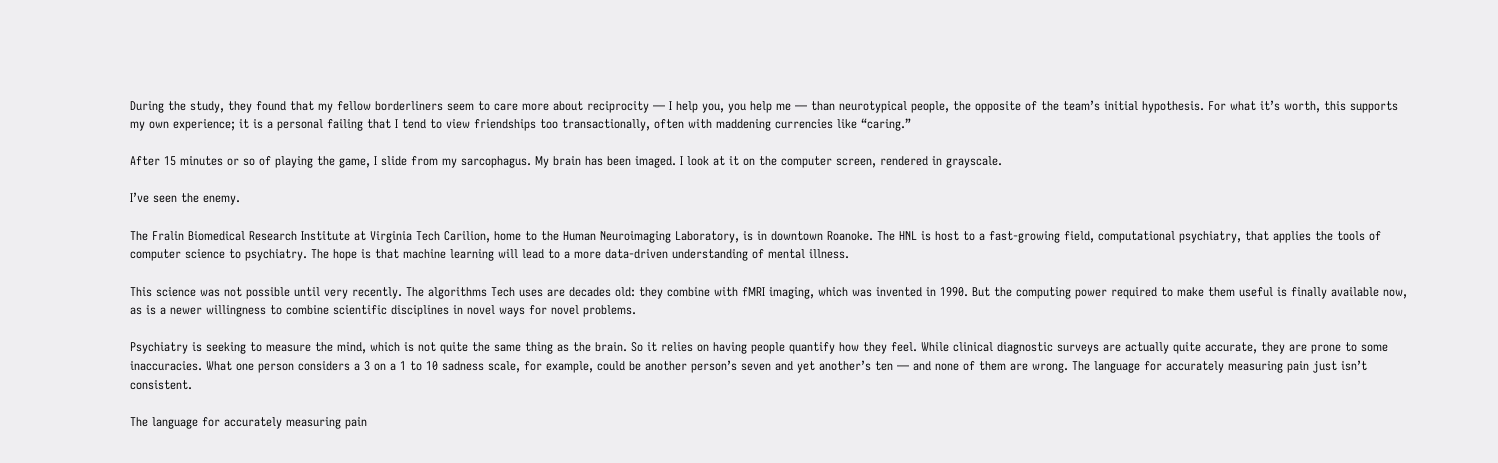During the study, they found that my fellow borderliners seem to care more about reciprocity — I help you, you help me — than neurotypical people, the opposite of the team’s initial hypothesis. For what it’s worth, this supports my own experience; it is a personal failing that I tend to view friendships too transactionally, often with maddening currencies like “caring.”

After 15 minutes or so of playing the game, I slide from my sarcophagus. My brain has been imaged. I look at it on the computer screen, rendered in grayscale.

I’ve seen the enemy.

The Fralin Biomedical Research Institute at Virginia Tech Carilion, home to the Human Neuroimaging Laboratory, is in downtown Roanoke. The HNL is host to a fast-growing field, computational psychiatry, that applies the tools of computer science to psychiatry. The hope is that machine learning will lead to a more data-driven understanding of mental illness.

This science was not possible until very recently. The algorithms Tech uses are decades old: they combine with fMRI imaging, which was invented in 1990. But the computing power required to make them useful is finally available now, as is a newer willingness to combine scientific disciplines in novel ways for novel problems.

Psychiatry is seeking to measure the mind, which is not quite the same thing as the brain. So it relies on having people quantify how they feel. While clinical diagnostic surveys are actually quite accurate, they are prone to some inaccuracies. What one person considers a 3 on a 1 to 10 sadness scale, for example, could be another person’s seven and yet another’s ten — and none of them are wrong. The language for accurately measuring pain just isn’t consistent.

The language for accurately measuring pain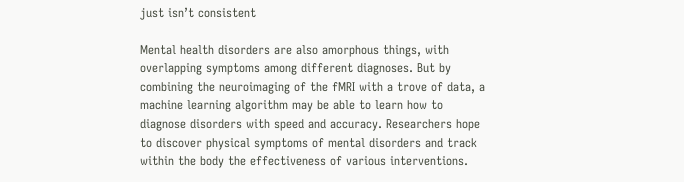just isn’t consistent

Mental health disorders are also amorphous things, with overlapping symptoms among different diagnoses. But by combining the neuroimaging of the fMRI with a trove of data, a machine learning algorithm may be able to learn how to diagnose disorders with speed and accuracy. Researchers hope to discover physical symptoms of mental disorders and track within the body the effectiveness of various interventions.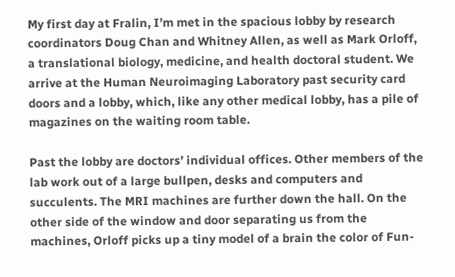My first day at Fralin, I’m met in the spacious lobby by research coordinators Doug Chan and Whitney Allen, as well as Mark Orloff, a translational biology, medicine, and health doctoral student. We arrive at the Human Neuroimaging Laboratory past security card doors and a lobby, which, like any other medical lobby, has a pile of magazines on the waiting room table.

Past the lobby are doctors’ individual offices. Other members of the lab work out of a large bullpen, desks and computers and succulents. The MRI machines are further down the hall. On the other side of the window and door separating us from the machines, Orloff picks up a tiny model of a brain the color of Fun-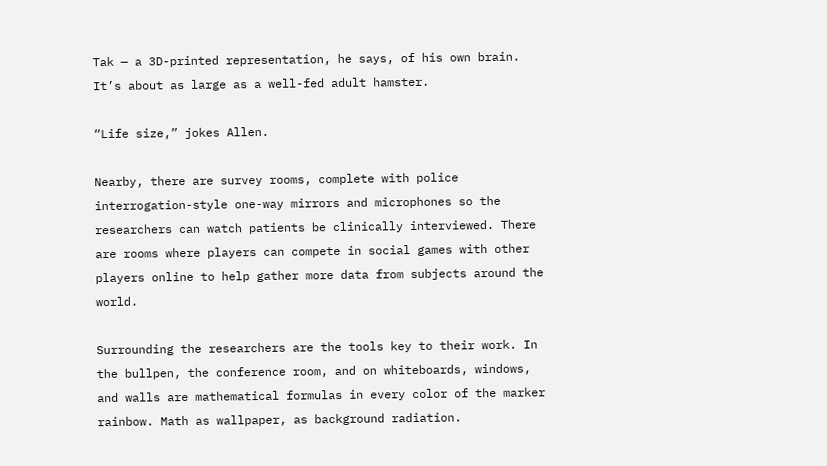Tak — a 3D-printed representation, he says, of his own brain. It’s about as large as a well-fed adult hamster.

“Life size,” jokes Allen.

Nearby, there are survey rooms, complete with police interrogation-style one-way mirrors and microphones so the researchers can watch patients be clinically interviewed. There are rooms where players can compete in social games with other players online to help gather more data from subjects around the world.

Surrounding the researchers are the tools key to their work. In the bullpen, the conference room, and on whiteboards, windows, and walls are mathematical formulas in every color of the marker rainbow. Math as wallpaper, as background radiation.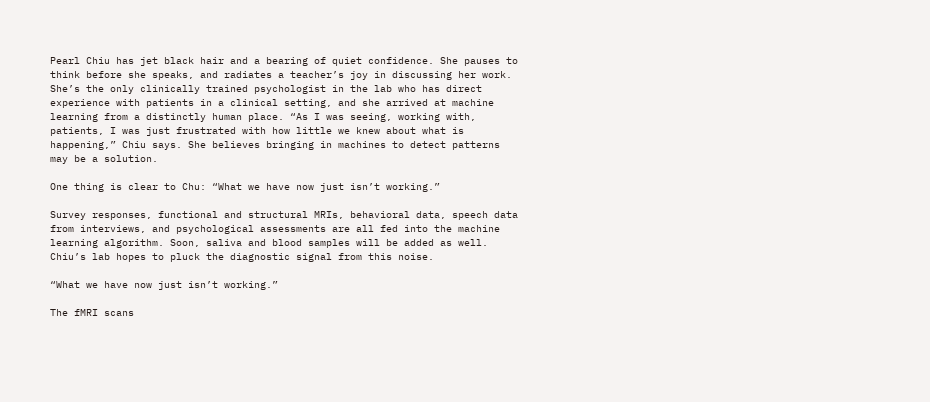Pearl Chiu has jet black hair and a bearing of quiet confidence. She pauses to think before she speaks, and radiates a teacher’s joy in discussing her work. She’s the only clinically trained psychologist in the lab who has direct experience with patients in a clinical setting, and she arrived at machine learning from a distinctly human place. “As I was seeing, working with, patients, I was just frustrated with how little we knew about what is happening,” Chiu says. She believes bringing in machines to detect patterns may be a solution.

One thing is clear to Chu: “What we have now just isn’t working.”

Survey responses, functional and structural MRIs, behavioral data, speech data from interviews, and psychological assessments are all fed into the machine learning algorithm. Soon, saliva and blood samples will be added as well. Chiu’s lab hopes to pluck the diagnostic signal from this noise.

“What we have now just isn’t working.”

The fMRI scans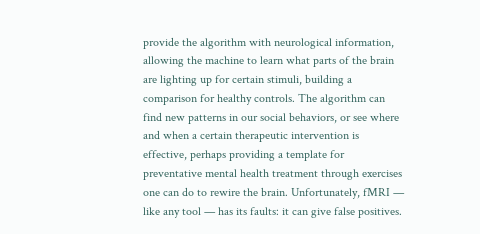provide the algorithm with neurological information, allowing the machine to learn what parts of the brain are lighting up for certain stimuli, building a comparison for healthy controls. The algorithm can find new patterns in our social behaviors, or see where and when a certain therapeutic intervention is effective, perhaps providing a template for preventative mental health treatment through exercises one can do to rewire the brain. Unfortunately, fMRI — like any tool — has its faults: it can give false positives.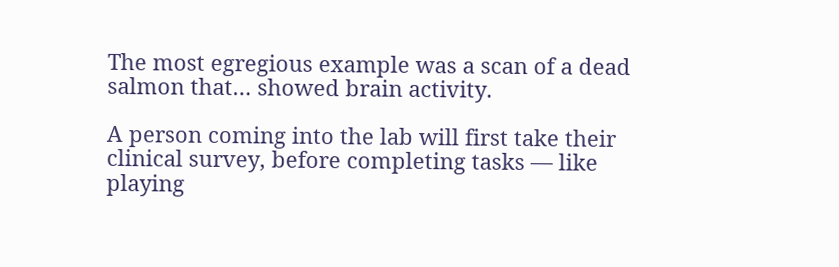The most egregious example was a scan of a dead salmon that… showed brain activity.

A person coming into the lab will first take their clinical survey, before completing tasks — like playing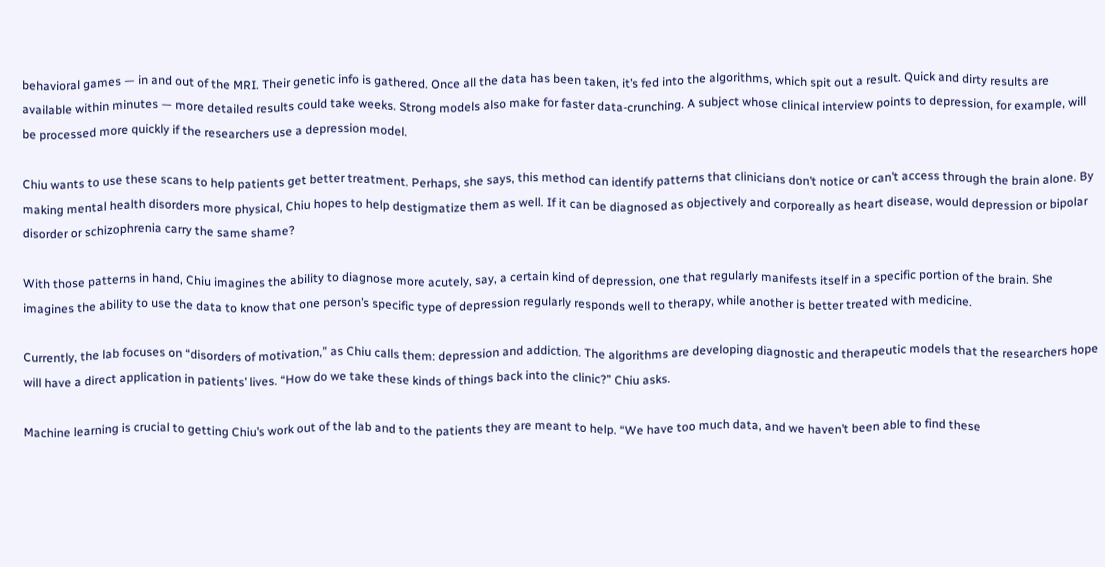behavioral games — in and out of the MRI. Their genetic info is gathered. Once all the data has been taken, it’s fed into the algorithms, which spit out a result. Quick and dirty results are available within minutes — more detailed results could take weeks. Strong models also make for faster data-crunching. A subject whose clinical interview points to depression, for example, will be processed more quickly if the researchers use a depression model.

Chiu wants to use these scans to help patients get better treatment. Perhaps, she says, this method can identify patterns that clinicians don’t notice or can’t access through the brain alone. By making mental health disorders more physical, Chiu hopes to help destigmatize them as well. If it can be diagnosed as objectively and corporeally as heart disease, would depression or bipolar disorder or schizophrenia carry the same shame?

With those patterns in hand, Chiu imagines the ability to diagnose more acutely, say, a certain kind of depression, one that regularly manifests itself in a specific portion of the brain. She imagines the ability to use the data to know that one person’s specific type of depression regularly responds well to therapy, while another is better treated with medicine.

Currently, the lab focuses on “disorders of motivation,” as Chiu calls them: depression and addiction. The algorithms are developing diagnostic and therapeutic models that the researchers hope will have a direct application in patients’ lives. “How do we take these kinds of things back into the clinic?” Chiu asks.

Machine learning is crucial to getting Chiu’s work out of the lab and to the patients they are meant to help. “We have too much data, and we haven’t been able to find these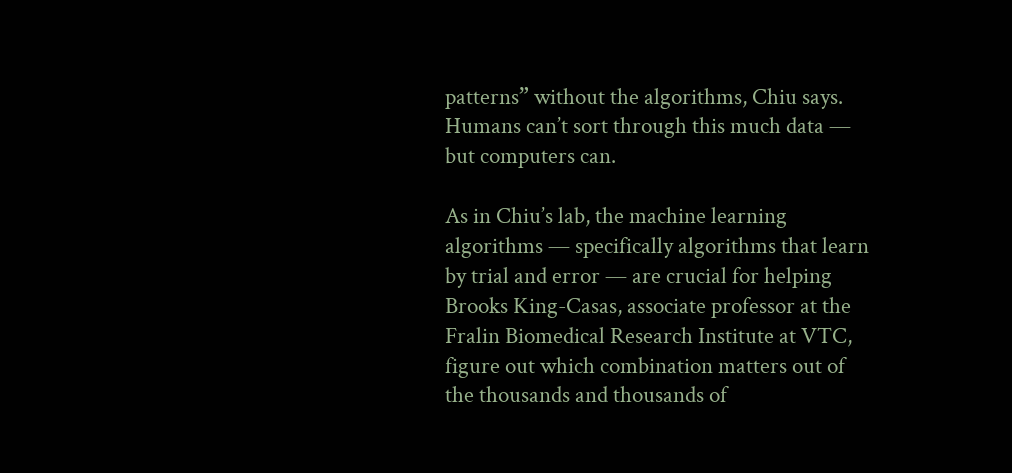patterns” without the algorithms, Chiu says. Humans can’t sort through this much data — but computers can.

As in Chiu’s lab, the machine learning algorithms — specifically algorithms that learn by trial and error — are crucial for helping Brooks King-Casas, associate professor at the Fralin Biomedical Research Institute at VTC, figure out which combination matters out of the thousands and thousands of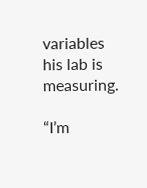variables his lab is measuring.

“I’m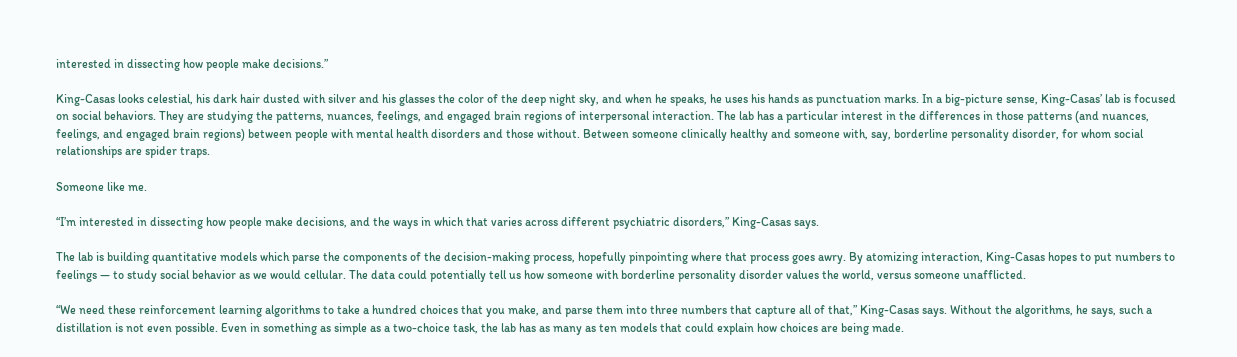interested in dissecting how people make decisions.”

King-Casas looks celestial, his dark hair dusted with silver and his glasses the color of the deep night sky, and when he speaks, he uses his hands as punctuation marks. In a big-picture sense, King-Casas’ lab is focused on social behaviors. They are studying the patterns, nuances, feelings, and engaged brain regions of interpersonal interaction. The lab has a particular interest in the differences in those patterns (and nuances, feelings, and engaged brain regions) between people with mental health disorders and those without. Between someone clinically healthy and someone with, say, borderline personality disorder, for whom social relationships are spider traps.

Someone like me.

“I’m interested in dissecting how people make decisions, and the ways in which that varies across different psychiatric disorders,” King-Casas says.

The lab is building quantitative models which parse the components of the decision-making process, hopefully pinpointing where that process goes awry. By atomizing interaction, King-Casas hopes to put numbers to feelings — to study social behavior as we would cellular. The data could potentially tell us how someone with borderline personality disorder values the world, versus someone unafflicted.

“We need these reinforcement learning algorithms to take a hundred choices that you make, and parse them into three numbers that capture all of that,” King-Casas says. Without the algorithms, he says, such a distillation is not even possible. Even in something as simple as a two-choice task, the lab has as many as ten models that could explain how choices are being made.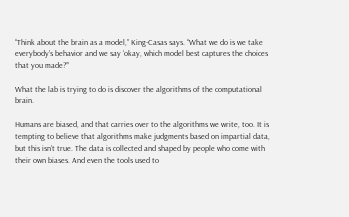“Think about the brain as a model,” King-Casas says. “What we do is we take everybody’s behavior and we say ‘okay, which model best captures the choices that you made?’”

What the lab is trying to do is discover the algorithms of the computational brain.

Humans are biased, and that carries over to the algorithms we write, too. It is tempting to believe that algorithms make judgments based on impartial data, but this isn’t true. The data is collected and shaped by people who come with their own biases. And even the tools used to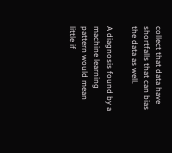collect that data have shortfalls that can bias the data as well.

A diagnosis found by a machine learning pattern would mean little if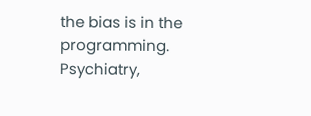the bias is in the programming. Psychiatry,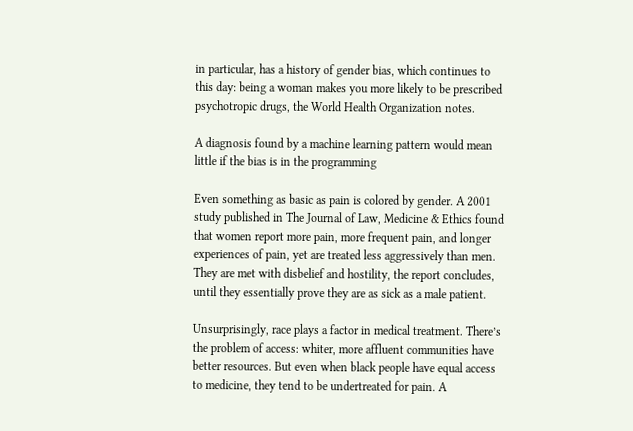in particular, has a history of gender bias, which continues to this day: being a woman makes you more likely to be prescribed psychotropic drugs, the World Health Organization notes.

A diagnosis found by a machine learning pattern would mean little if the bias is in the programming

Even something as basic as pain is colored by gender. A 2001 study published in The Journal of Law, Medicine & Ethics found that women report more pain, more frequent pain, and longer experiences of pain, yet are treated less aggressively than men. They are met with disbelief and hostility, the report concludes, until they essentially prove they are as sick as a male patient.

Unsurprisingly, race plays a factor in medical treatment. There’s the problem of access: whiter, more affluent communities have better resources. But even when black people have equal access to medicine, they tend to be undertreated for pain. A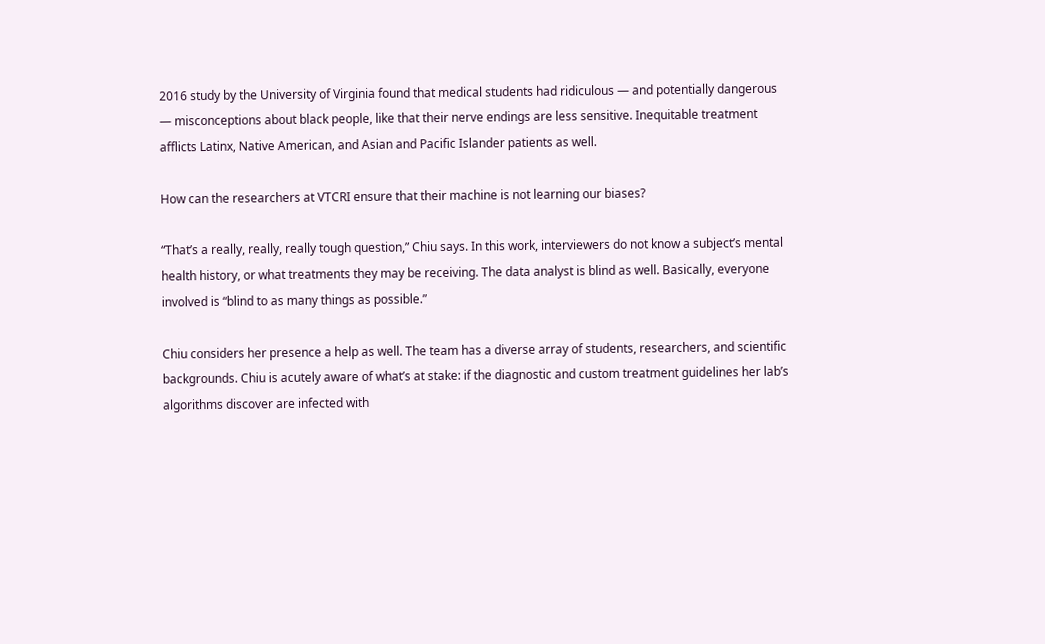2016 study by the University of Virginia found that medical students had ridiculous — and potentially dangerous — misconceptions about black people, like that their nerve endings are less sensitive. Inequitable treatment afflicts Latinx, Native American, and Asian and Pacific Islander patients as well.

How can the researchers at VTCRI ensure that their machine is not learning our biases?

“That’s a really, really, really tough question,” Chiu says. In this work, interviewers do not know a subject’s mental health history, or what treatments they may be receiving. The data analyst is blind as well. Basically, everyone involved is “blind to as many things as possible.”

Chiu considers her presence a help as well. The team has a diverse array of students, researchers, and scientific backgrounds. Chiu is acutely aware of what’s at stake: if the diagnostic and custom treatment guidelines her lab’s algorithms discover are infected with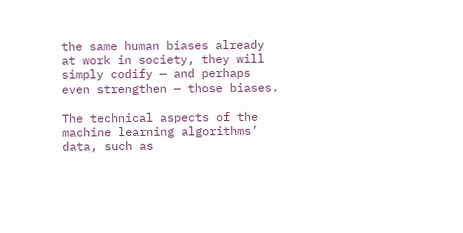the same human biases already at work in society, they will simply codify — and perhaps even strengthen — those biases.

The technical aspects of the machine learning algorithms’ data, such as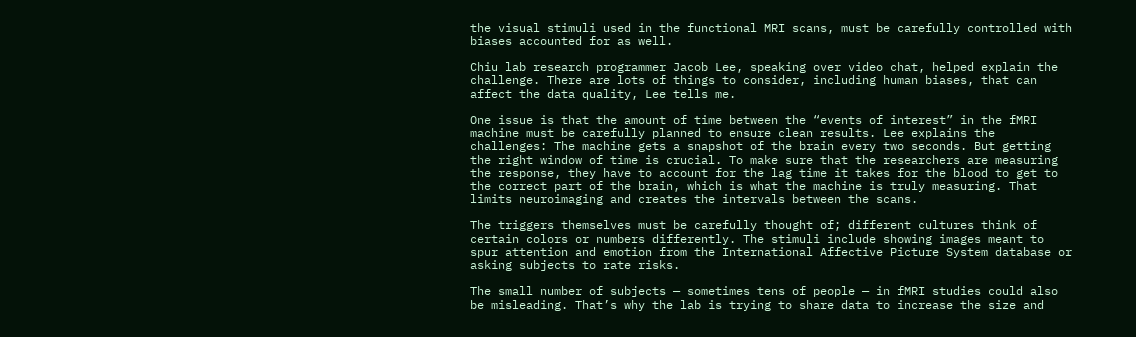the visual stimuli used in the functional MRI scans, must be carefully controlled with biases accounted for as well.

Chiu lab research programmer Jacob Lee, speaking over video chat, helped explain the challenge. There are lots of things to consider, including human biases, that can affect the data quality, Lee tells me.

One issue is that the amount of time between the “events of interest” in the fMRI machine must be carefully planned to ensure clean results. Lee explains the challenges: The machine gets a snapshot of the brain every two seconds. But getting the right window of time is crucial. To make sure that the researchers are measuring the response, they have to account for the lag time it takes for the blood to get to the correct part of the brain, which is what the machine is truly measuring. That limits neuroimaging and creates the intervals between the scans.

The triggers themselves must be carefully thought of; different cultures think of certain colors or numbers differently. The stimuli include showing images meant to spur attention and emotion from the International Affective Picture System database or asking subjects to rate risks.

The small number of subjects — sometimes tens of people — in fMRI studies could also be misleading. That’s why the lab is trying to share data to increase the size and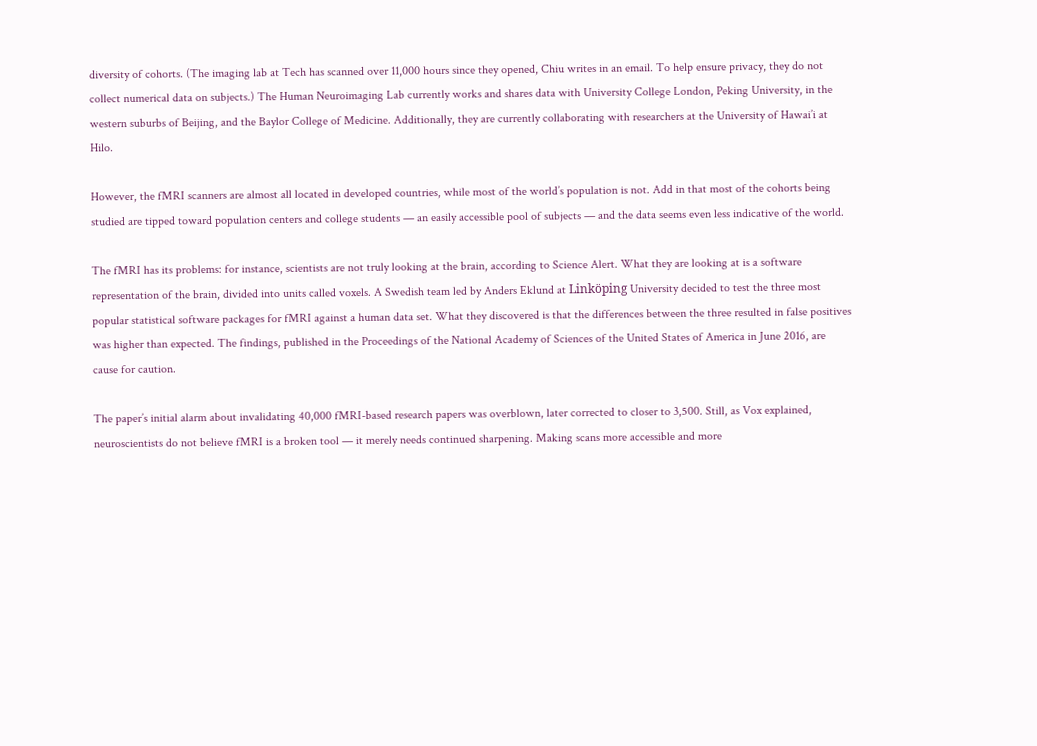diversity of cohorts. (The imaging lab at Tech has scanned over 11,000 hours since they opened, Chiu writes in an email. To help ensure privacy, they do not collect numerical data on subjects.) The Human Neuroimaging Lab currently works and shares data with University College London, Peking University, in the western suburbs of Beijing, and the Baylor College of Medicine. Additionally, they are currently collaborating with researchers at the University of Hawai’i at Hilo.

However, the fMRI scanners are almost all located in developed countries, while most of the world’s population is not. Add in that most of the cohorts being studied are tipped toward population centers and college students — an easily accessible pool of subjects — and the data seems even less indicative of the world.

The fMRI has its problems: for instance, scientists are not truly looking at the brain, according to Science Alert. What they are looking at is a software representation of the brain, divided into units called voxels. A Swedish team led by Anders Eklund at Linköping University decided to test the three most popular statistical software packages for fMRI against a human data set. What they discovered is that the differences between the three resulted in false positives was higher than expected. The findings, published in the Proceedings of the National Academy of Sciences of the United States of America in June 2016, are cause for caution.

The paper’s initial alarm about invalidating 40,000 fMRI-based research papers was overblown, later corrected to closer to 3,500. Still, as Vox explained, neuroscientists do not believe fMRI is a broken tool — it merely needs continued sharpening. Making scans more accessible and more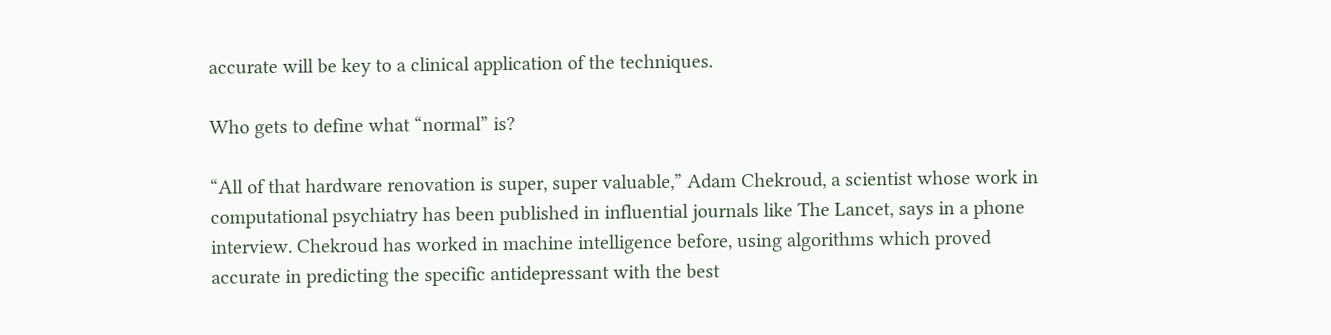accurate will be key to a clinical application of the techniques.

Who gets to define what “normal” is?

“All of that hardware renovation is super, super valuable,” Adam Chekroud, a scientist whose work in computational psychiatry has been published in influential journals like The Lancet, says in a phone interview. Chekroud has worked in machine intelligence before, using algorithms which proved accurate in predicting the specific antidepressant with the best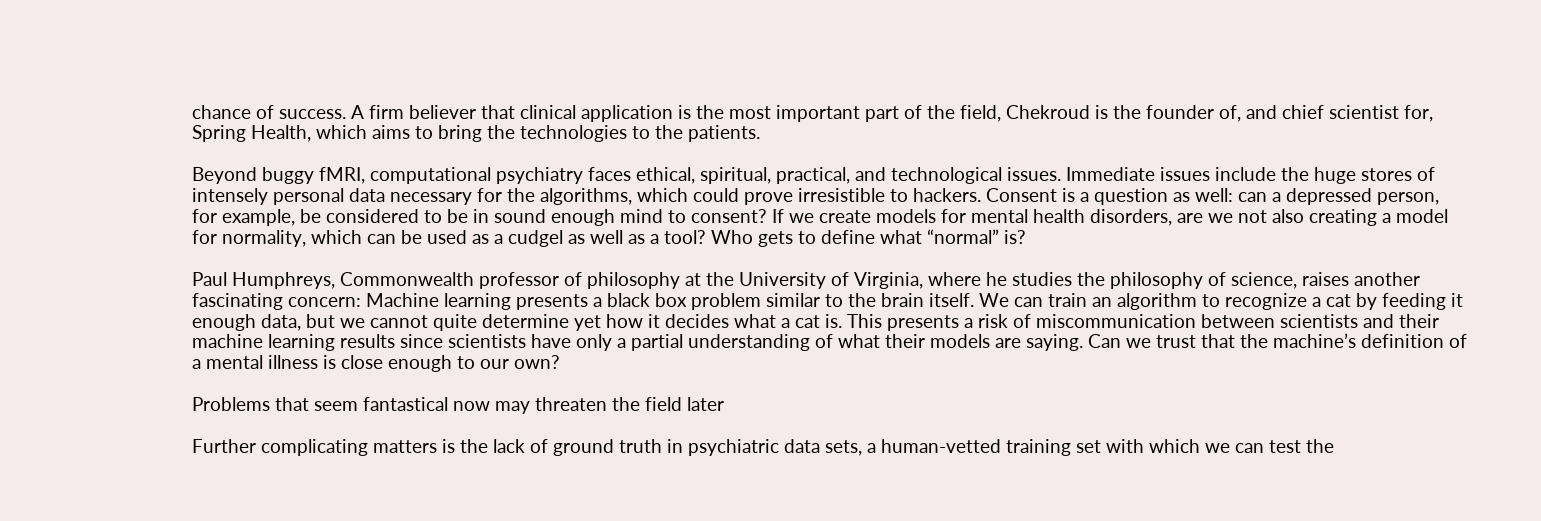chance of success. A firm believer that clinical application is the most important part of the field, Chekroud is the founder of, and chief scientist for, Spring Health, which aims to bring the technologies to the patients.

Beyond buggy fMRI, computational psychiatry faces ethical, spiritual, practical, and technological issues. Immediate issues include the huge stores of intensely personal data necessary for the algorithms, which could prove irresistible to hackers. Consent is a question as well: can a depressed person, for example, be considered to be in sound enough mind to consent? If we create models for mental health disorders, are we not also creating a model for normality, which can be used as a cudgel as well as a tool? Who gets to define what “normal” is?

Paul Humphreys, Commonwealth professor of philosophy at the University of Virginia, where he studies the philosophy of science, raises another fascinating concern: Machine learning presents a black box problem similar to the brain itself. We can train an algorithm to recognize a cat by feeding it enough data, but we cannot quite determine yet how it decides what a cat is. This presents a risk of miscommunication between scientists and their machine learning results since scientists have only a partial understanding of what their models are saying. Can we trust that the machine’s definition of a mental illness is close enough to our own?

Problems that seem fantastical now may threaten the field later

Further complicating matters is the lack of ground truth in psychiatric data sets, a human-vetted training set with which we can test the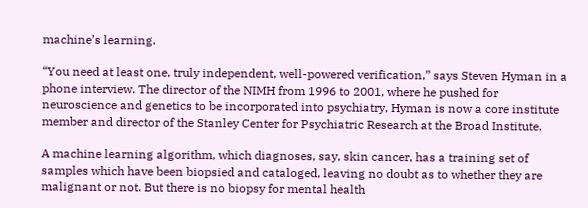machine’s learning.

“You need at least one, truly independent, well-powered verification,” says Steven Hyman in a phone interview. The director of the NIMH from 1996 to 2001, where he pushed for neuroscience and genetics to be incorporated into psychiatry, Hyman is now a core institute member and director of the Stanley Center for Psychiatric Research at the Broad Institute.

A machine learning algorithm, which diagnoses, say, skin cancer, has a training set of samples which have been biopsied and cataloged, leaving no doubt as to whether they are malignant or not. But there is no biopsy for mental health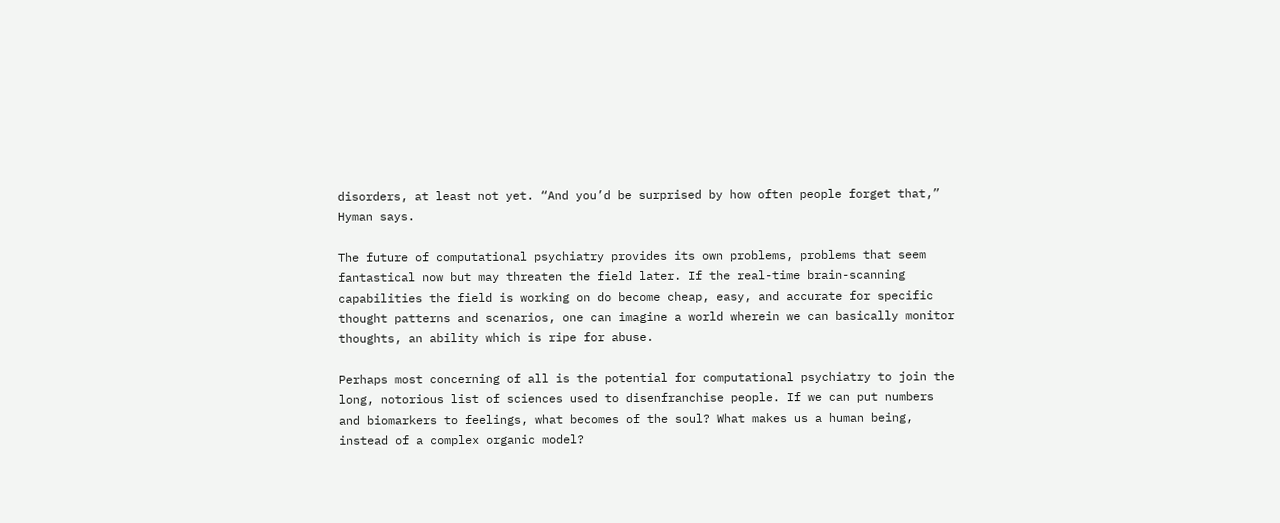disorders, at least not yet. “And you’d be surprised by how often people forget that,” Hyman says.

The future of computational psychiatry provides its own problems, problems that seem fantastical now but may threaten the field later. If the real-time brain-scanning capabilities the field is working on do become cheap, easy, and accurate for specific thought patterns and scenarios, one can imagine a world wherein we can basically monitor thoughts, an ability which is ripe for abuse.

Perhaps most concerning of all is the potential for computational psychiatry to join the long, notorious list of sciences used to disenfranchise people. If we can put numbers and biomarkers to feelings, what becomes of the soul? What makes us a human being, instead of a complex organic model?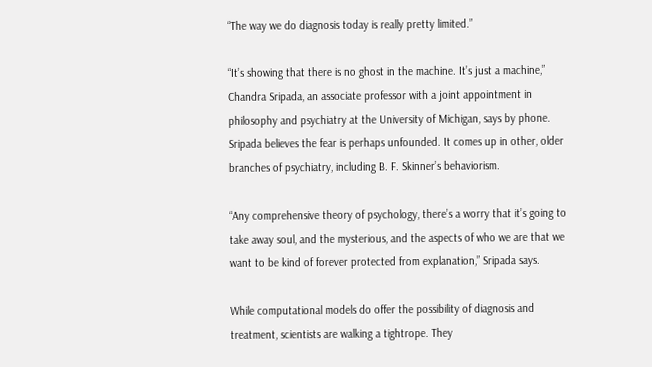“The way we do diagnosis today is really pretty limited.”

“It’s showing that there is no ghost in the machine. It’s just a machine,” Chandra Sripada, an associate professor with a joint appointment in philosophy and psychiatry at the University of Michigan, says by phone. Sripada believes the fear is perhaps unfounded. It comes up in other, older branches of psychiatry, including B. F. Skinner’s behaviorism.

“Any comprehensive theory of psychology, there’s a worry that it’s going to take away soul, and the mysterious, and the aspects of who we are that we want to be kind of forever protected from explanation,” Sripada says.

While computational models do offer the possibility of diagnosis and treatment, scientists are walking a tightrope. They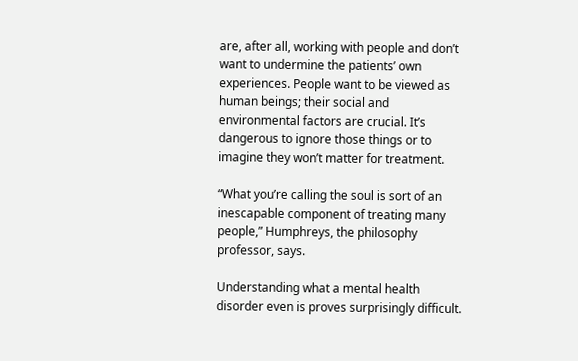are, after all, working with people and don’t want to undermine the patients’ own experiences. People want to be viewed as human beings; their social and environmental factors are crucial. It’s dangerous to ignore those things or to imagine they won’t matter for treatment.

“What you’re calling the soul is sort of an inescapable component of treating many people,” Humphreys, the philosophy professor, says.

Understanding what a mental health disorder even is proves surprisingly difficult.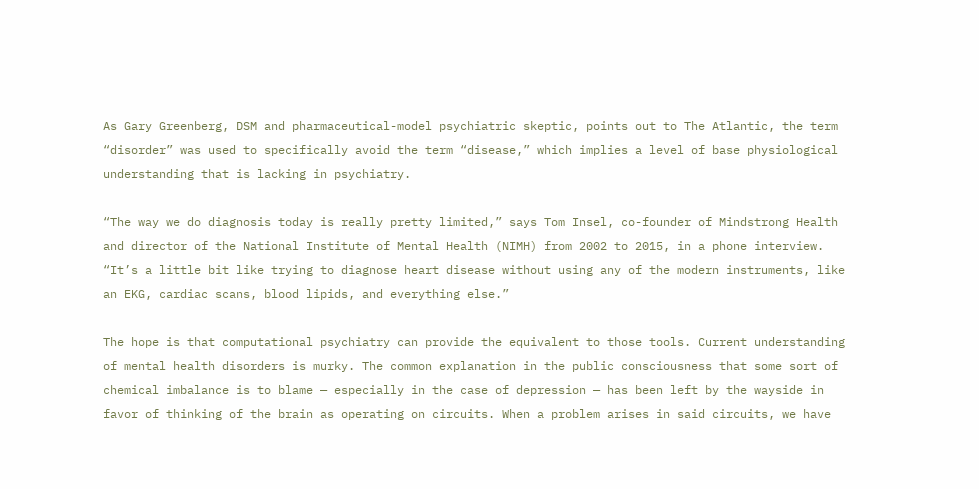As Gary Greenberg, DSM and pharmaceutical-model psychiatric skeptic, points out to The Atlantic, the term “disorder” was used to specifically avoid the term “disease,” which implies a level of base physiological understanding that is lacking in psychiatry.

“The way we do diagnosis today is really pretty limited,” says Tom Insel, co-founder of Mindstrong Health and director of the National Institute of Mental Health (NIMH) from 2002 to 2015, in a phone interview. “It’s a little bit like trying to diagnose heart disease without using any of the modern instruments, like an EKG, cardiac scans, blood lipids, and everything else.”

The hope is that computational psychiatry can provide the equivalent to those tools. Current understanding of mental health disorders is murky. The common explanation in the public consciousness that some sort of chemical imbalance is to blame — especially in the case of depression — has been left by the wayside in favor of thinking of the brain as operating on circuits. When a problem arises in said circuits, we have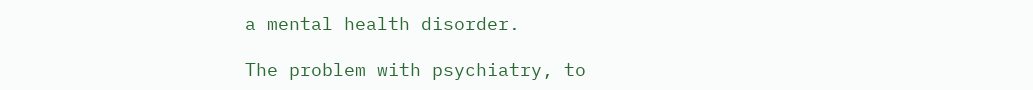a mental health disorder.

The problem with psychiatry, to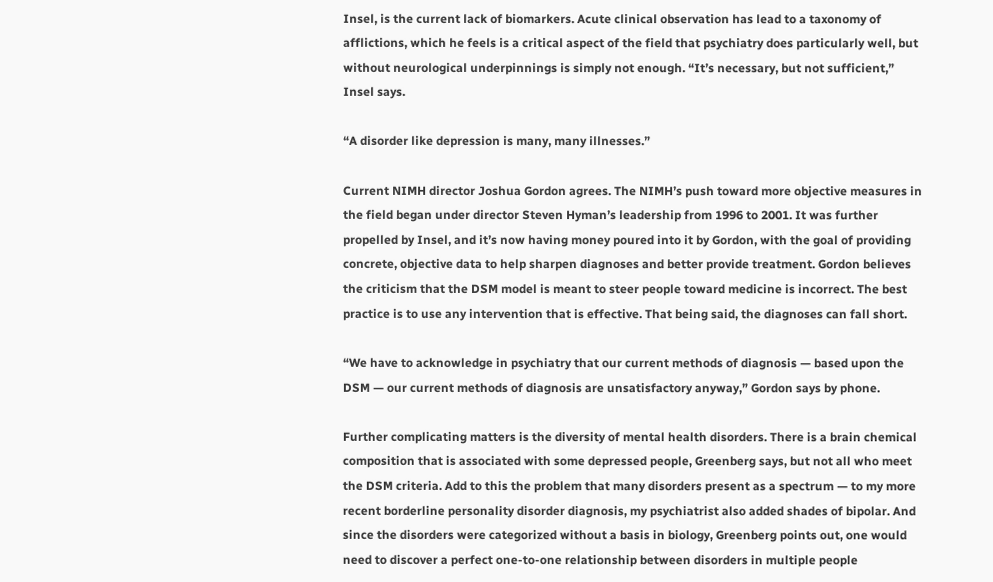Insel, is the current lack of biomarkers. Acute clinical observation has lead to a taxonomy of afflictions, which he feels is a critical aspect of the field that psychiatry does particularly well, but without neurological underpinnings is simply not enough. “It’s necessary, but not sufficient,” Insel says.

“A disorder like depression is many, many illnesses.”

Current NIMH director Joshua Gordon agrees. The NIMH’s push toward more objective measures in the field began under director Steven Hyman’s leadership from 1996 to 2001. It was further propelled by Insel, and it’s now having money poured into it by Gordon, with the goal of providing concrete, objective data to help sharpen diagnoses and better provide treatment. Gordon believes the criticism that the DSM model is meant to steer people toward medicine is incorrect. The best practice is to use any intervention that is effective. That being said, the diagnoses can fall short.

“We have to acknowledge in psychiatry that our current methods of diagnosis — based upon the DSM — our current methods of diagnosis are unsatisfactory anyway,” Gordon says by phone.

Further complicating matters is the diversity of mental health disorders. There is a brain chemical composition that is associated with some depressed people, Greenberg says, but not all who meet the DSM criteria. Add to this the problem that many disorders present as a spectrum — to my more recent borderline personality disorder diagnosis, my psychiatrist also added shades of bipolar. And since the disorders were categorized without a basis in biology, Greenberg points out, one would need to discover a perfect one-to-one relationship between disorders in multiple people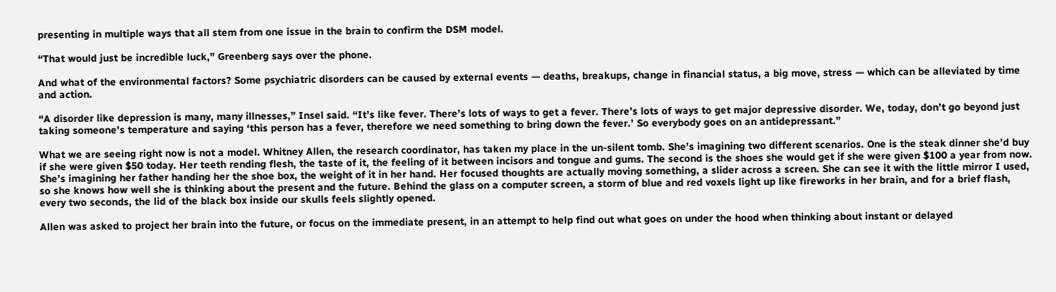presenting in multiple ways that all stem from one issue in the brain to confirm the DSM model.

“That would just be incredible luck,” Greenberg says over the phone.

And what of the environmental factors? Some psychiatric disorders can be caused by external events — deaths, breakups, change in financial status, a big move, stress — which can be alleviated by time and action.

“A disorder like depression is many, many illnesses,” Insel said. “It’s like fever. There’s lots of ways to get a fever. There’s lots of ways to get major depressive disorder. We, today, don’t go beyond just taking someone’s temperature and saying ‘this person has a fever, therefore we need something to bring down the fever.’ So everybody goes on an antidepressant.”

What we are seeing right now is not a model. Whitney Allen, the research coordinator, has taken my place in the un-silent tomb. She’s imagining two different scenarios. One is the steak dinner she’d buy if she were given $50 today. Her teeth rending flesh, the taste of it, the feeling of it between incisors and tongue and gums. The second is the shoes she would get if she were given $100 a year from now. She’s imagining her father handing her the shoe box, the weight of it in her hand. Her focused thoughts are actually moving something, a slider across a screen. She can see it with the little mirror I used, so she knows how well she is thinking about the present and the future. Behind the glass on a computer screen, a storm of blue and red voxels light up like fireworks in her brain, and for a brief flash, every two seconds, the lid of the black box inside our skulls feels slightly opened.

Allen was asked to project her brain into the future, or focus on the immediate present, in an attempt to help find out what goes on under the hood when thinking about instant or delayed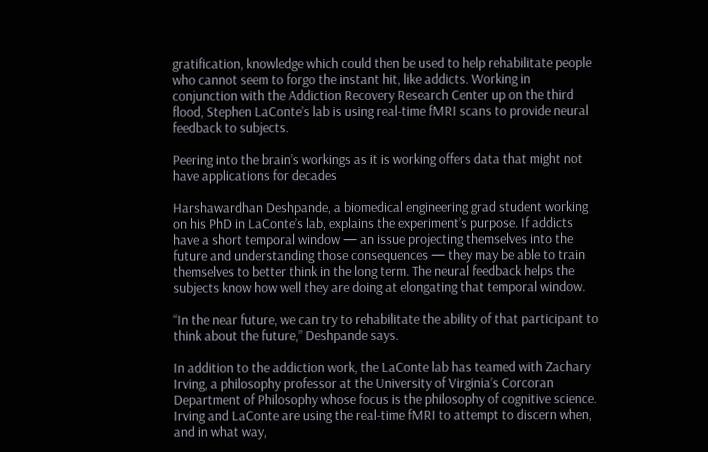gratification, knowledge which could then be used to help rehabilitate people who cannot seem to forgo the instant hit, like addicts. Working in conjunction with the Addiction Recovery Research Center up on the third flood, Stephen LaConte’s lab is using real-time fMRI scans to provide neural feedback to subjects.

Peering into the brain’s workings as it is working offers data that might not have applications for decades

Harshawardhan Deshpande, a biomedical engineering grad student working on his PhD in LaConte’s lab, explains the experiment’s purpose. If addicts have a short temporal window — an issue projecting themselves into the future and understanding those consequences — they may be able to train themselves to better think in the long term. The neural feedback helps the subjects know how well they are doing at elongating that temporal window.

“In the near future, we can try to rehabilitate the ability of that participant to think about the future,” Deshpande says.

In addition to the addiction work, the LaConte lab has teamed with Zachary Irving, a philosophy professor at the University of Virginia’s Corcoran Department of Philosophy whose focus is the philosophy of cognitive science. Irving and LaConte are using the real-time fMRI to attempt to discern when, and in what way,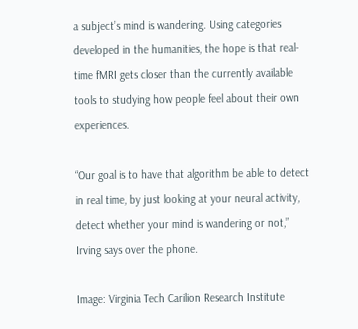a subject’s mind is wandering. Using categories developed in the humanities, the hope is that real-time fMRI gets closer than the currently available tools to studying how people feel about their own experiences.

“Our goal is to have that algorithm be able to detect in real time, by just looking at your neural activity, detect whether your mind is wandering or not,” Irving says over the phone.

Image: Virginia Tech Carilion Research Institute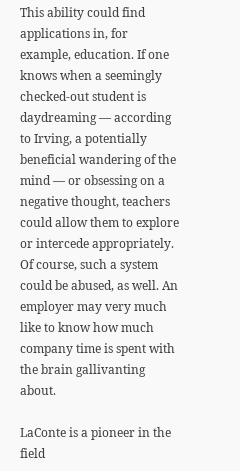This ability could find applications in, for example, education. If one knows when a seemingly checked-out student is daydreaming — according to Irving, a potentially beneficial wandering of the mind — or obsessing on a negative thought, teachers could allow them to explore or intercede appropriately. Of course, such a system could be abused, as well. An employer may very much like to know how much company time is spent with the brain gallivanting about.

LaConte is a pioneer in the field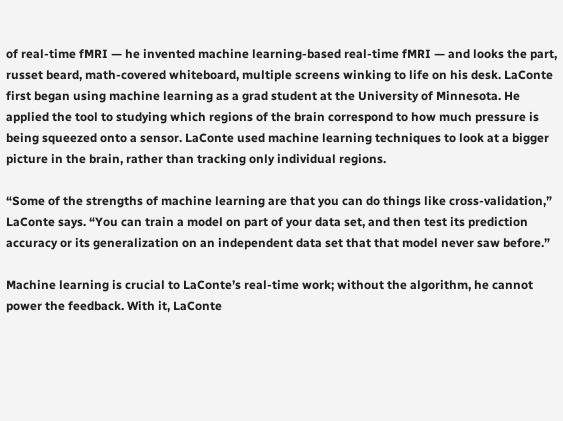of real-time fMRI — he invented machine learning-based real-time fMRI — and looks the part, russet beard, math-covered whiteboard, multiple screens winking to life on his desk. LaConte first began using machine learning as a grad student at the University of Minnesota. He applied the tool to studying which regions of the brain correspond to how much pressure is being squeezed onto a sensor. LaConte used machine learning techniques to look at a bigger picture in the brain, rather than tracking only individual regions.

“Some of the strengths of machine learning are that you can do things like cross-validation,” LaConte says. “You can train a model on part of your data set, and then test its prediction accuracy or its generalization on an independent data set that that model never saw before.”

Machine learning is crucial to LaConte’s real-time work; without the algorithm, he cannot power the feedback. With it, LaConte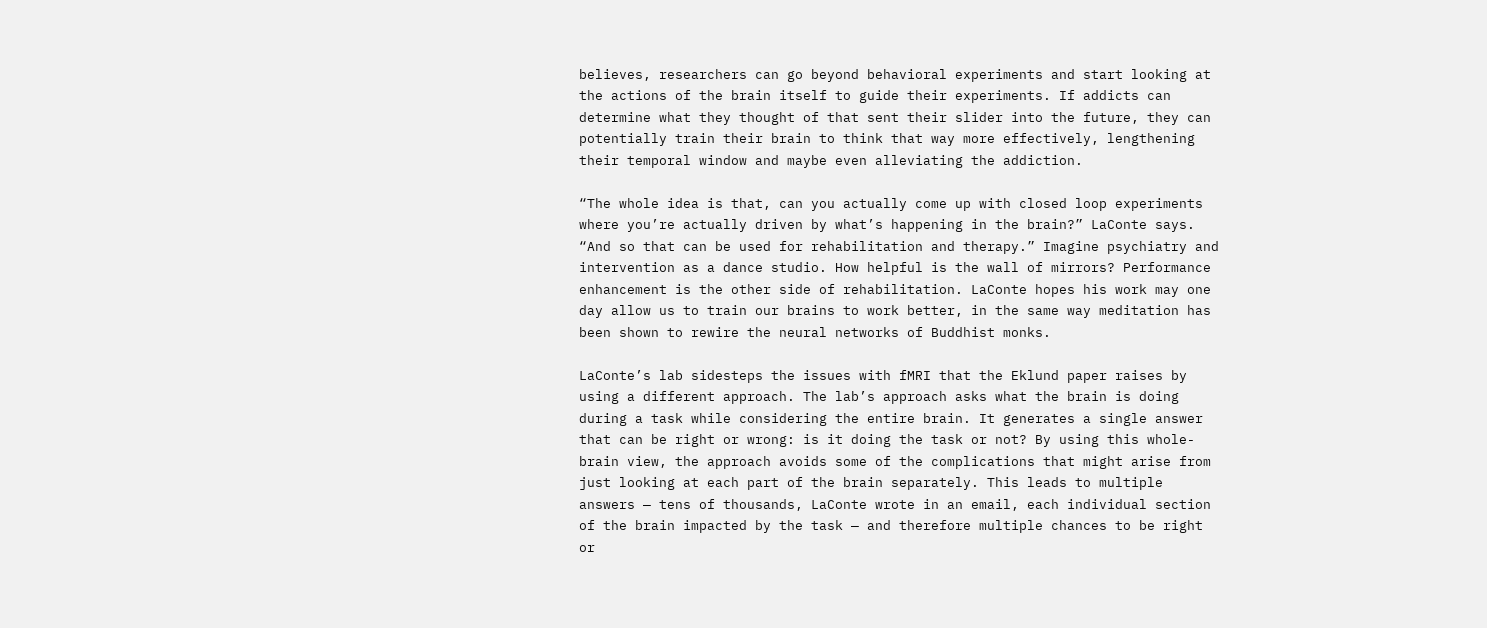believes, researchers can go beyond behavioral experiments and start looking at the actions of the brain itself to guide their experiments. If addicts can determine what they thought of that sent their slider into the future, they can potentially train their brain to think that way more effectively, lengthening their temporal window and maybe even alleviating the addiction.

“The whole idea is that, can you actually come up with closed loop experiments where you’re actually driven by what’s happening in the brain?” LaConte says. “And so that can be used for rehabilitation and therapy.” Imagine psychiatry and intervention as a dance studio. How helpful is the wall of mirrors? Performance enhancement is the other side of rehabilitation. LaConte hopes his work may one day allow us to train our brains to work better, in the same way meditation has been shown to rewire the neural networks of Buddhist monks.

LaConte’s lab sidesteps the issues with fMRI that the Eklund paper raises by using a different approach. The lab’s approach asks what the brain is doing during a task while considering the entire brain. It generates a single answer that can be right or wrong: is it doing the task or not? By using this whole-brain view, the approach avoids some of the complications that might arise from just looking at each part of the brain separately. This leads to multiple answers — tens of thousands, LaConte wrote in an email, each individual section of the brain impacted by the task — and therefore multiple chances to be right or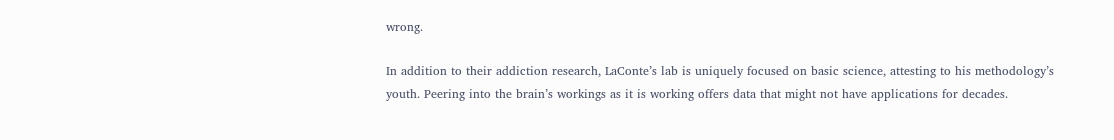wrong.

In addition to their addiction research, LaConte’s lab is uniquely focused on basic science, attesting to his methodology’s youth. Peering into the brain’s workings as it is working offers data that might not have applications for decades.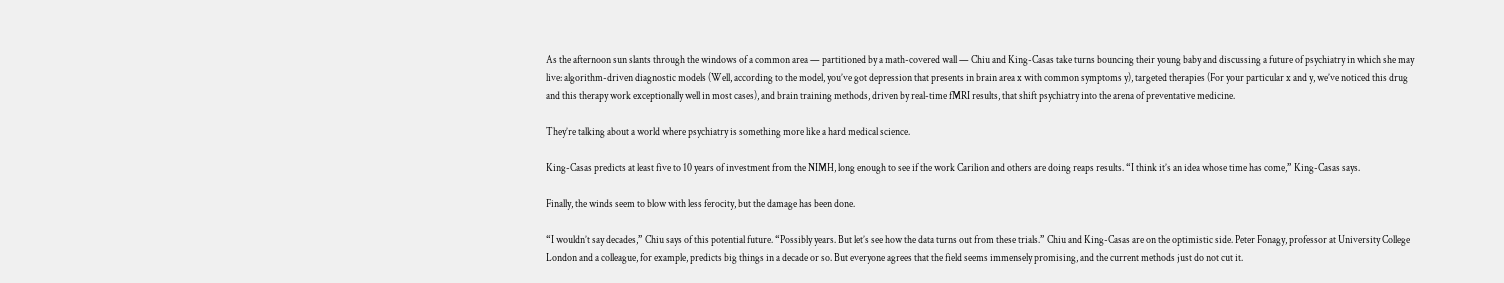As the afternoon sun slants through the windows of a common area — partitioned by a math-covered wall — Chiu and King-Casas take turns bouncing their young baby and discussing a future of psychiatry in which she may live: algorithm-driven diagnostic models (Well, according to the model, you’ve got depression that presents in brain area x with common symptoms y), targeted therapies (For your particular x and y, we’ve noticed this drug and this therapy work exceptionally well in most cases), and brain training methods, driven by real-time fMRI results, that shift psychiatry into the arena of preventative medicine.

They’re talking about a world where psychiatry is something more like a hard medical science.

King-Casas predicts at least five to 10 years of investment from the NIMH, long enough to see if the work Carilion and others are doing reaps results. “I think it’s an idea whose time has come,” King-Casas says.

Finally, the winds seem to blow with less ferocity, but the damage has been done.

“I wouldn’t say decades,” Chiu says of this potential future. “Possibly years. But let’s see how the data turns out from these trials.” Chiu and King-Casas are on the optimistic side. Peter Fonagy, professor at University College London and a colleague, for example, predicts big things in a decade or so. But everyone agrees that the field seems immensely promising, and the current methods just do not cut it.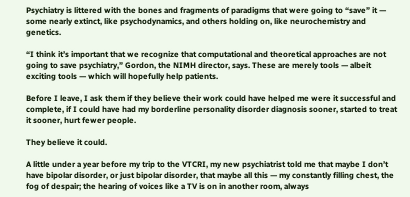Psychiatry is littered with the bones and fragments of paradigms that were going to “save” it — some nearly extinct, like psychodynamics, and others holding on, like neurochemistry and genetics.

“I think it’s important that we recognize that computational and theoretical approaches are not going to save psychiatry,” Gordon, the NIMH director, says. These are merely tools — albeit exciting tools — which will hopefully help patients.

Before I leave, I ask them if they believe their work could have helped me were it successful and complete, if I could have had my borderline personality disorder diagnosis sooner, started to treat it sooner, hurt fewer people.

They believe it could.

A little under a year before my trip to the VTCRI, my new psychiatrist told me that maybe I don’t have bipolar disorder, or just bipolar disorder, that maybe all this — my constantly filling chest, the fog of despair; the hearing of voices like a TV is on in another room, always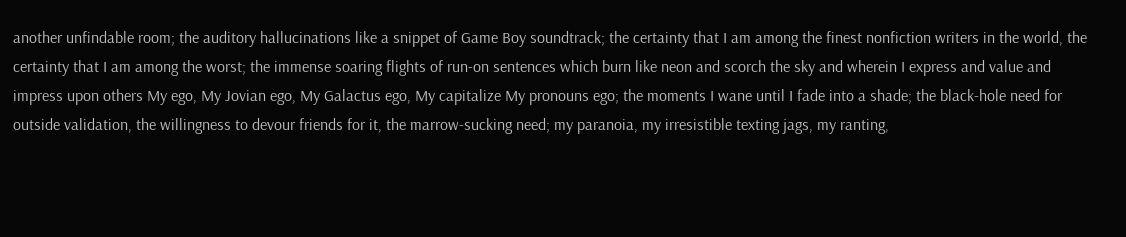another unfindable room; the auditory hallucinations like a snippet of Game Boy soundtrack; the certainty that I am among the finest nonfiction writers in the world, the certainty that I am among the worst; the immense soaring flights of run-on sentences which burn like neon and scorch the sky and wherein I express and value and impress upon others My ego, My Jovian ego, My Galactus ego, My capitalize My pronouns ego; the moments I wane until I fade into a shade; the black-hole need for outside validation, the willingness to devour friends for it, the marrow-sucking need; my paranoia, my irresistible texting jags, my ranting,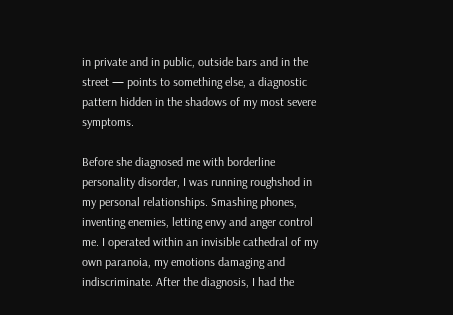in private and in public, outside bars and in the street — points to something else, a diagnostic pattern hidden in the shadows of my most severe symptoms.

Before she diagnosed me with borderline personality disorder, I was running roughshod in my personal relationships. Smashing phones, inventing enemies, letting envy and anger control me. I operated within an invisible cathedral of my own paranoia, my emotions damaging and indiscriminate. After the diagnosis, I had the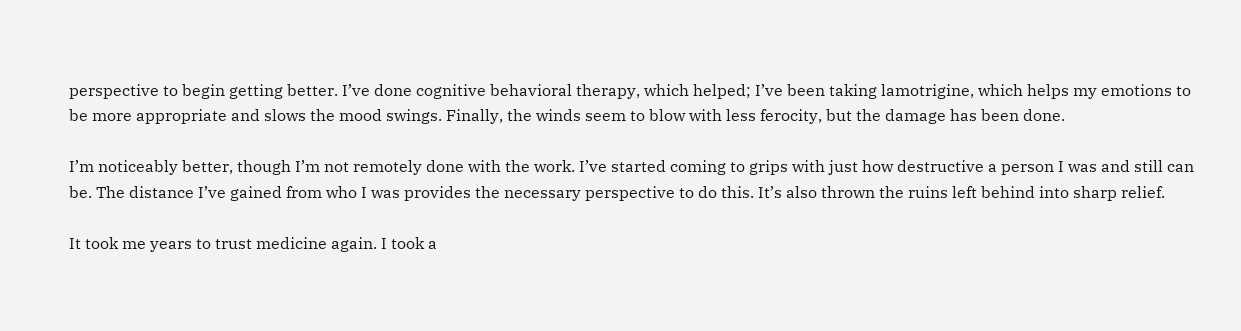perspective to begin getting better. I’ve done cognitive behavioral therapy, which helped; I’ve been taking lamotrigine, which helps my emotions to be more appropriate and slows the mood swings. Finally, the winds seem to blow with less ferocity, but the damage has been done.

I’m noticeably better, though I’m not remotely done with the work. I’ve started coming to grips with just how destructive a person I was and still can be. The distance I’ve gained from who I was provides the necessary perspective to do this. It’s also thrown the ruins left behind into sharp relief.

It took me years to trust medicine again. I took a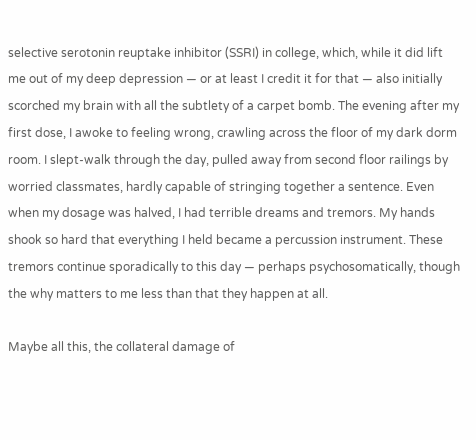selective serotonin reuptake inhibitor (SSRI) in college, which, while it did lift me out of my deep depression — or at least I credit it for that — also initially scorched my brain with all the subtlety of a carpet bomb. The evening after my first dose, I awoke to feeling wrong, crawling across the floor of my dark dorm room. I slept-walk through the day, pulled away from second floor railings by worried classmates, hardly capable of stringing together a sentence. Even when my dosage was halved, I had terrible dreams and tremors. My hands shook so hard that everything I held became a percussion instrument. These tremors continue sporadically to this day — perhaps psychosomatically, though the why matters to me less than that they happen at all.

Maybe all this, the collateral damage of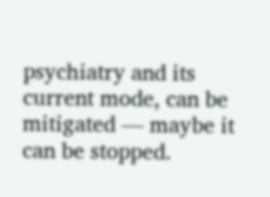psychiatry and its current mode, can be mitigated — maybe it can be stopped.